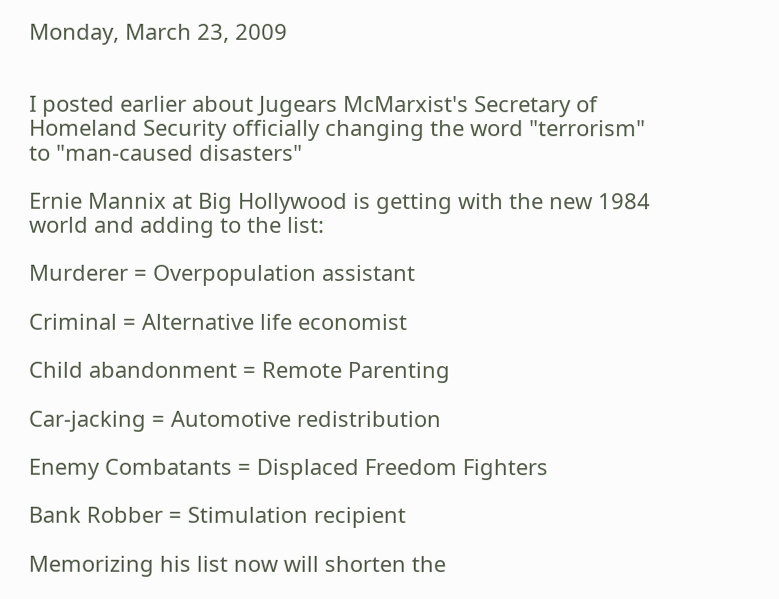Monday, March 23, 2009


I posted earlier about Jugears McMarxist's Secretary of Homeland Security officially changing the word "terrorism" to "man-caused disasters"

Ernie Mannix at Big Hollywood is getting with the new 1984 world and adding to the list:

Murderer = Overpopulation assistant

Criminal = Alternative life economist

Child abandonment = Remote Parenting

Car-jacking = Automotive redistribution

Enemy Combatants = Displaced Freedom Fighters

Bank Robber = Stimulation recipient

Memorizing his list now will shorten the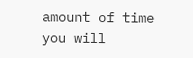amount of time you will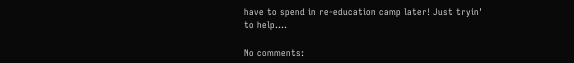have to spend in re-education camp later! Just tryin' to help....

No comments: